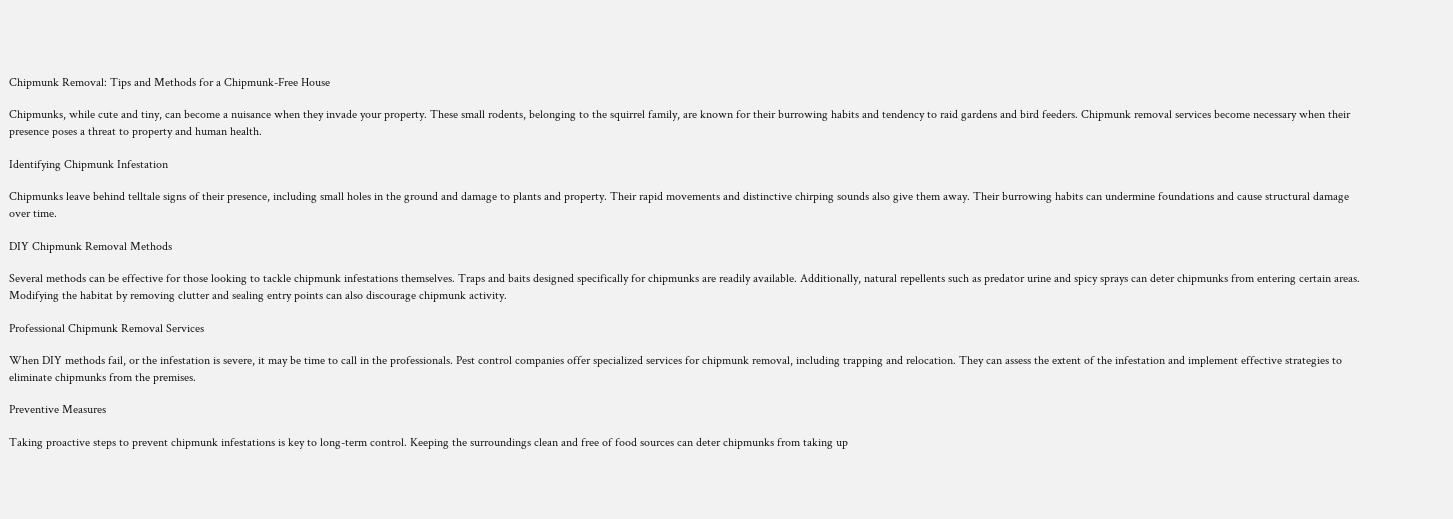Chipmunk Removal: Tips and Methods for a Chipmunk-Free House

Chipmunks, while cute and tiny, can become a nuisance when they invade your property. These small rodents, belonging to the squirrel family, are known for their burrowing habits and tendency to raid gardens and bird feeders. Chipmunk removal services become necessary when their presence poses a threat to property and human health.

Identifying Chipmunk Infestation

Chipmunks leave behind telltale signs of their presence, including small holes in the ground and damage to plants and property. Their rapid movements and distinctive chirping sounds also give them away. Their burrowing habits can undermine foundations and cause structural damage over time.

DIY Chipmunk Removal Methods

Several methods can be effective for those looking to tackle chipmunk infestations themselves. Traps and baits designed specifically for chipmunks are readily available. Additionally, natural repellents such as predator urine and spicy sprays can deter chipmunks from entering certain areas. Modifying the habitat by removing clutter and sealing entry points can also discourage chipmunk activity.

Professional Chipmunk Removal Services

When DIY methods fail, or the infestation is severe, it may be time to call in the professionals. Pest control companies offer specialized services for chipmunk removal, including trapping and relocation. They can assess the extent of the infestation and implement effective strategies to eliminate chipmunks from the premises.

Preventive Measures

Taking proactive steps to prevent chipmunk infestations is key to long-term control. Keeping the surroundings clean and free of food sources can deter chipmunks from taking up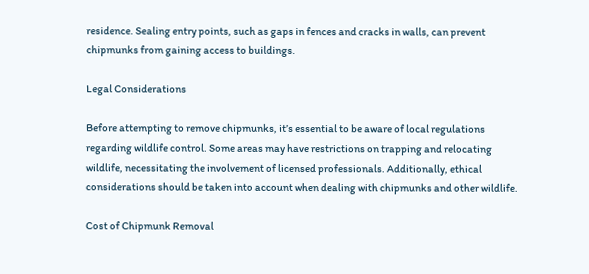residence. Sealing entry points, such as gaps in fences and cracks in walls, can prevent chipmunks from gaining access to buildings.

Legal Considerations

Before attempting to remove chipmunks, it’s essential to be aware of local regulations regarding wildlife control. Some areas may have restrictions on trapping and relocating wildlife, necessitating the involvement of licensed professionals. Additionally, ethical considerations should be taken into account when dealing with chipmunks and other wildlife.

Cost of Chipmunk Removal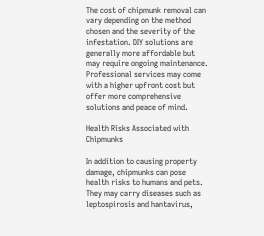The cost of chipmunk removal can vary depending on the method chosen and the severity of the infestation. DIY solutions are generally more affordable but may require ongoing maintenance. Professional services may come with a higher upfront cost but offer more comprehensive solutions and peace of mind.

Health Risks Associated with Chipmunks

In addition to causing property damage, chipmunks can pose health risks to humans and pets. They may carry diseases such as leptospirosis and hantavirus,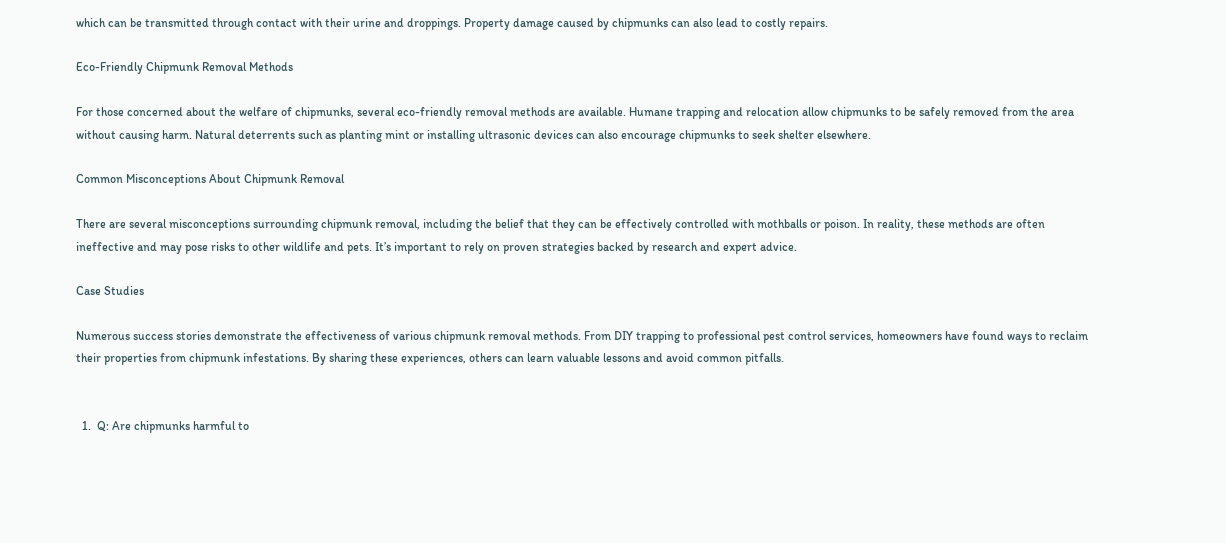which can be transmitted through contact with their urine and droppings. Property damage caused by chipmunks can also lead to costly repairs.

Eco-Friendly Chipmunk Removal Methods

For those concerned about the welfare of chipmunks, several eco-friendly removal methods are available. Humane trapping and relocation allow chipmunks to be safely removed from the area without causing harm. Natural deterrents such as planting mint or installing ultrasonic devices can also encourage chipmunks to seek shelter elsewhere.

Common Misconceptions About Chipmunk Removal

There are several misconceptions surrounding chipmunk removal, including the belief that they can be effectively controlled with mothballs or poison. In reality, these methods are often ineffective and may pose risks to other wildlife and pets. It’s important to rely on proven strategies backed by research and expert advice.

Case Studies

Numerous success stories demonstrate the effectiveness of various chipmunk removal methods. From DIY trapping to professional pest control services, homeowners have found ways to reclaim their properties from chipmunk infestations. By sharing these experiences, others can learn valuable lessons and avoid common pitfalls.


  1.  Q: Are chipmunks harmful to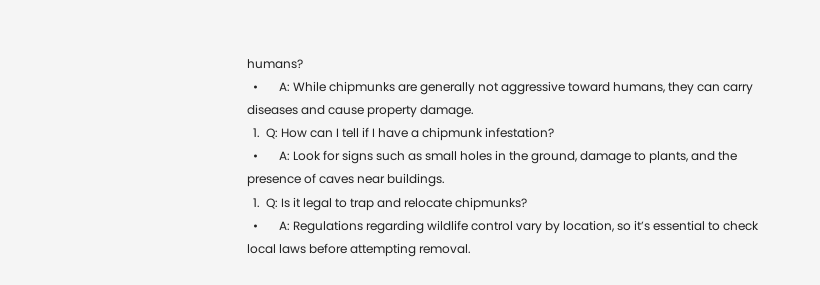humans?
  •       A: While chipmunks are generally not aggressive toward humans, they can carry diseases and cause property damage.
  1.  Q: How can I tell if I have a chipmunk infestation?
  •       A: Look for signs such as small holes in the ground, damage to plants, and the presence of caves near buildings.
  1.  Q: Is it legal to trap and relocate chipmunks?
  •       A: Regulations regarding wildlife control vary by location, so it’s essential to check local laws before attempting removal.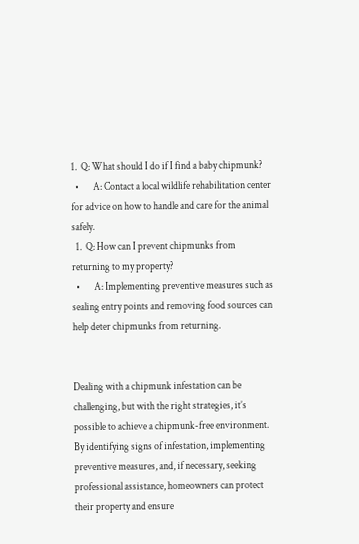1.  Q: What should I do if I find a baby chipmunk?
  •       A: Contact a local wildlife rehabilitation center for advice on how to handle and care for the animal safely.
  1.  Q: How can I prevent chipmunks from returning to my property?
  •       A: Implementing preventive measures such as sealing entry points and removing food sources can help deter chipmunks from returning.


Dealing with a chipmunk infestation can be challenging, but with the right strategies, it’s possible to achieve a chipmunk-free environment. By identifying signs of infestation, implementing preventive measures, and, if necessary, seeking professional assistance, homeowners can protect their property and ensure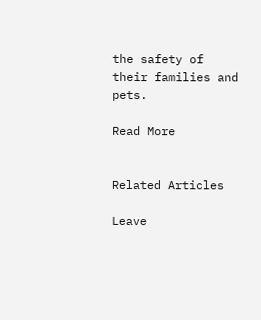the safety of their families and pets.

Read More


Related Articles

Leave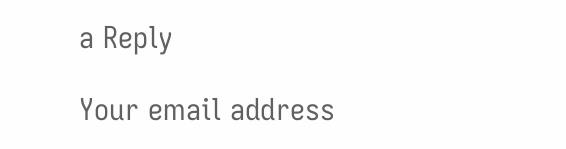a Reply

Your email address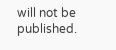will not be published.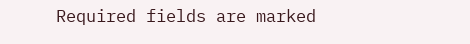Required fields are marked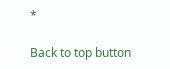*

Back to top button